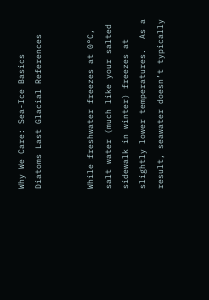Why We Care: Sea-Ice Basics
Diatoms Last Glacial References


While freshwater freezes at 0°C, salt water (much like your salted sidewalk in winter) freezes at slightly lower temperatures.  As a result, seawater doesn’t typically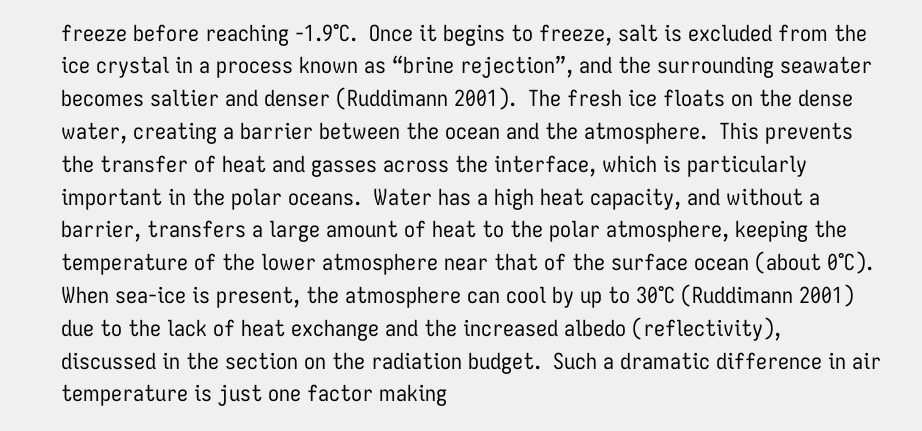freeze before reaching -1.9°C.  Once it begins to freeze, salt is excluded from the ice crystal in a process known as “brine rejection”, and the surrounding seawater becomes saltier and denser (Ruddimann 2001).  The fresh ice floats on the dense water, creating a barrier between the ocean and the atmosphere.  This prevents the transfer of heat and gasses across the interface, which is particularly important in the polar oceans.  Water has a high heat capacity, and without a barrier, transfers a large amount of heat to the polar atmosphere, keeping the temperature of the lower atmosphere near that of the surface ocean (about 0°C).  When sea-ice is present, the atmosphere can cool by up to 30°C (Ruddimann 2001) due to the lack of heat exchange and the increased albedo (reflectivity), discussed in the section on the radiation budget.  Such a dramatic difference in air temperature is just one factor making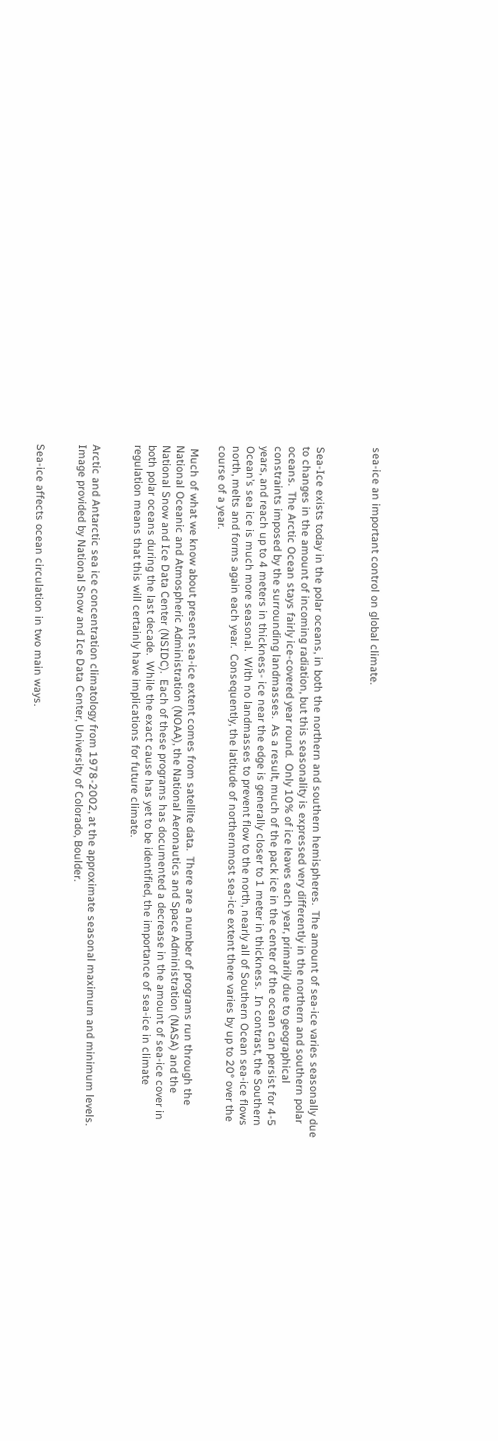sea-ice an important control on global climate.



Sea-Ice exists today in the polar oceans, in both the northern and southern hemispheres.  The amount of sea-ice varies seasonally due to changes in the amount of incoming radiation, but this seasonality is expressed very differently in the northern and southern polar oceans.  The Arctic Ocean stays fairly ice-covered year round.  Only 10% of ice leaves each year, primarily due to geographical constraints imposed by the surrounding landmasses.  As a result, much of the pack ice in the center of the ocean can persist for 4-5 years, and reach up to 4 meters in thickness- ice near the edge is generally closer to 1 meter in thickness.  In contrast, the Southern Ocean’s sea ice is much more seasonal.  With no landmasses to prevent flow to the north, nearly all of Southern Ocean sea-ice flows north, melts and forms again each year.  Consequently, the latitude of northernmost sea-ice extent there varies by up to 20° over the course of a year.

 Much of what we know about present sea-ice extent comes from satellite data.  There are a number of programs run through the National Oceanic and Atmospheric Administration (NOAA), the National Aeronautics and Space Administration (NASA) and the National Snow and Ice Data Center (NSIDC).  Each of these programs has documented a decrease in the amount of sea-ice cover in both polar oceans during the last decade.  While the exact cause has yet to be identified, the importance of sea-ice in climate regulation means that this will certainly have implications for future climate.


Arctic and Antarctic sea ice concentration climatology from 1978-2002, at the approximate seasonal maximum and minimum levels. Image provided by National Snow and Ice Data Center, University of Colorado, Boulder.


Sea-ice affects ocean circulation in two main ways.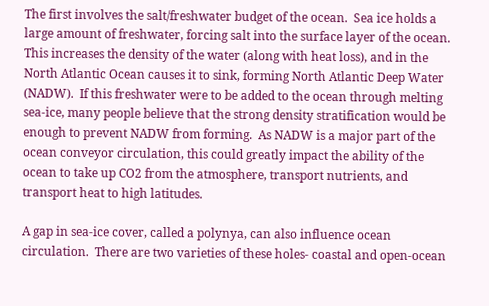The first involves the salt/freshwater budget of the ocean.  Sea ice holds a large amount of freshwater, forcing salt into the surface layer of the ocean.  This increases the density of the water (along with heat loss), and in the North Atlantic Ocean causes it to sink, forming North Atlantic Deep Water (NADW).  If this freshwater were to be added to the ocean through melting sea-ice, many people believe that the strong density stratification would be enough to prevent NADW from forming.  As NADW is a major part of the ocean conveyor circulation, this could greatly impact the ability of the ocean to take up CO2 from the atmosphere, transport nutrients, and transport heat to high latitudes.

A gap in sea-ice cover, called a polynya, can also influence ocean circulation.  There are two varieties of these holes- coastal and open-ocean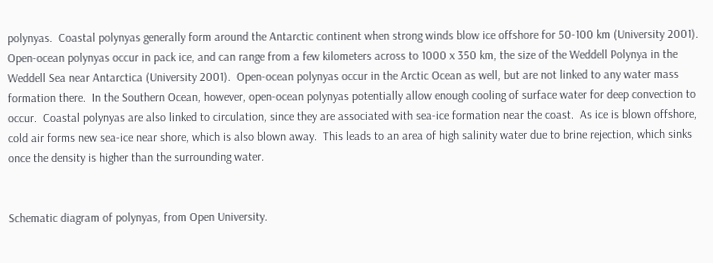polynyas.  Coastal polynyas generally form around the Antarctic continent when strong winds blow ice offshore for 50-100 km (University 2001).  Open-ocean polynyas occur in pack ice, and can range from a few kilometers across to 1000 x 350 km, the size of the Weddell Polynya in the Weddell Sea near Antarctica (University 2001).  Open-ocean polynyas occur in the Arctic Ocean as well, but are not linked to any water mass formation there.  In the Southern Ocean, however, open-ocean polynyas potentially allow enough cooling of surface water for deep convection to occur.  Coastal polynyas are also linked to circulation, since they are associated with sea-ice formation near the coast.  As ice is blown offshore, cold air forms new sea-ice near shore, which is also blown away.  This leads to an area of high salinity water due to brine rejection, which sinks once the density is higher than the surrounding water.


Schematic diagram of polynyas, from Open University.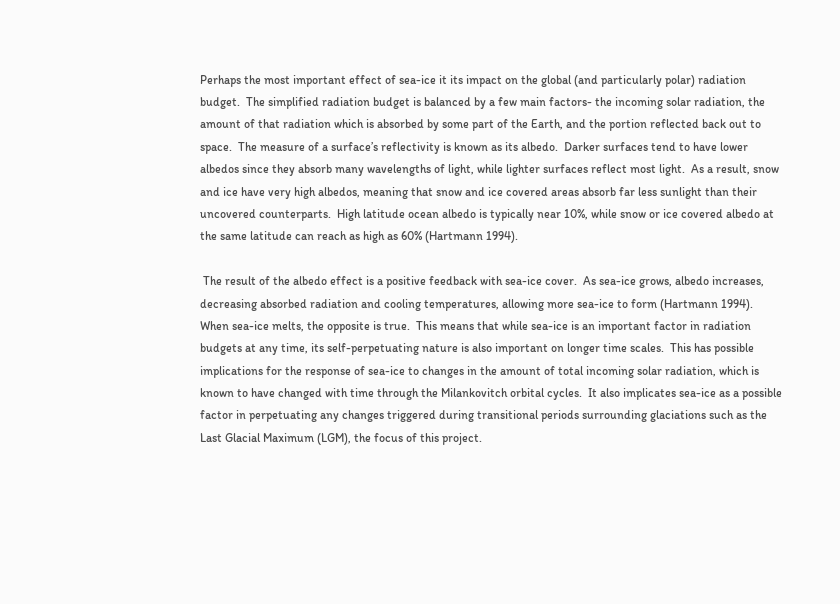Perhaps the most important effect of sea-ice it its impact on the global (and particularly polar) radiation budget.  The simplified radiation budget is balanced by a few main factors- the incoming solar radiation, the amount of that radiation which is absorbed by some part of the Earth, and the portion reflected back out to space.  The measure of a surface’s reflectivity is known as its albedo.  Darker surfaces tend to have lower albedos since they absorb many wavelengths of light, while lighter surfaces reflect most light.  As a result, snow and ice have very high albedos, meaning that snow and ice covered areas absorb far less sunlight than their uncovered counterparts.  High latitude ocean albedo is typically near 10%, while snow or ice covered albedo at the same latitude can reach as high as 60% (Hartmann 1994).

 The result of the albedo effect is a positive feedback with sea-ice cover.  As sea-ice grows, albedo increases, decreasing absorbed radiation and cooling temperatures, allowing more sea-ice to form (Hartmann 1994).  When sea-ice melts, the opposite is true.  This means that while sea-ice is an important factor in radiation budgets at any time, its self-perpetuating nature is also important on longer time scales.  This has possible implications for the response of sea-ice to changes in the amount of total incoming solar radiation, which is known to have changed with time through the Milankovitch orbital cycles.  It also implicates sea-ice as a possible factor in perpetuating any changes triggered during transitional periods surrounding glaciations such as the Last Glacial Maximum (LGM), the focus of this project.